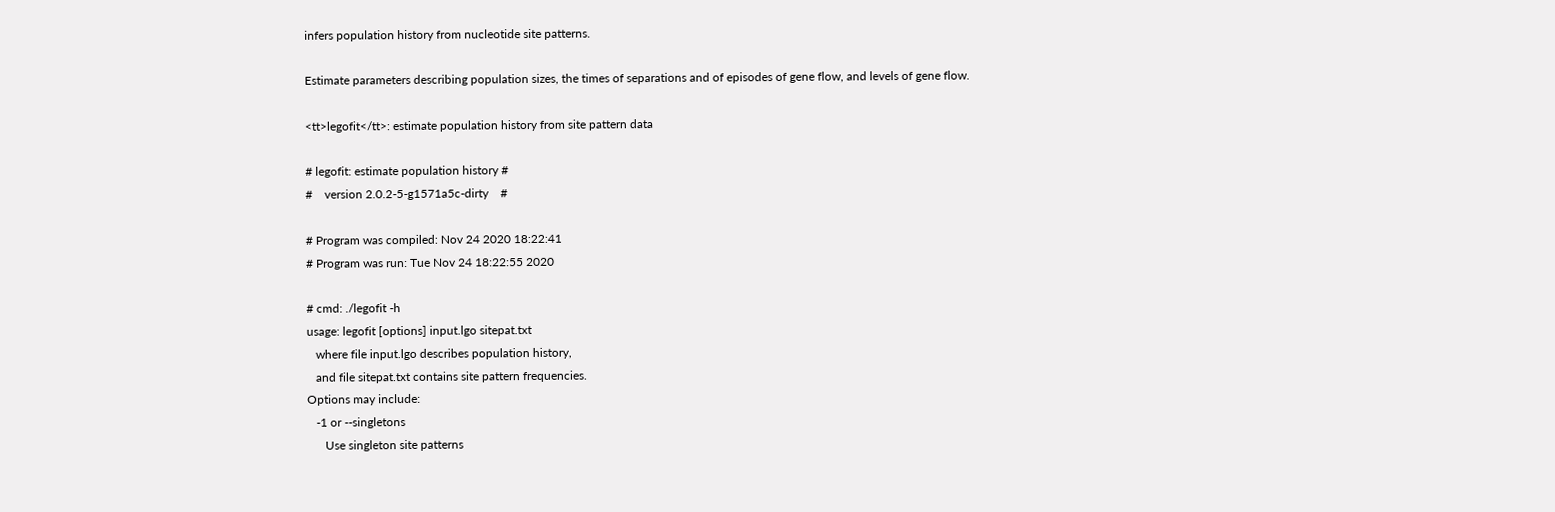infers population history from nucleotide site patterns.

Estimate parameters describing population sizes, the times of separations and of episodes of gene flow, and levels of gene flow.

<tt>legofit</tt>: estimate population history from site pattern data

# legofit: estimate population history #
#    version 2.0.2-5-g1571a5c-dirty    #

# Program was compiled: Nov 24 2020 18:22:41
# Program was run: Tue Nov 24 18:22:55 2020

# cmd: ./legofit -h
usage: legofit [options] input.lgo sitepat.txt
   where file input.lgo describes population history,
   and file sitepat.txt contains site pattern frequencies.
Options may include:
   -1 or --singletons
      Use singleton site patterns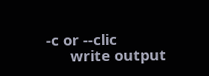-c or --clic
      write output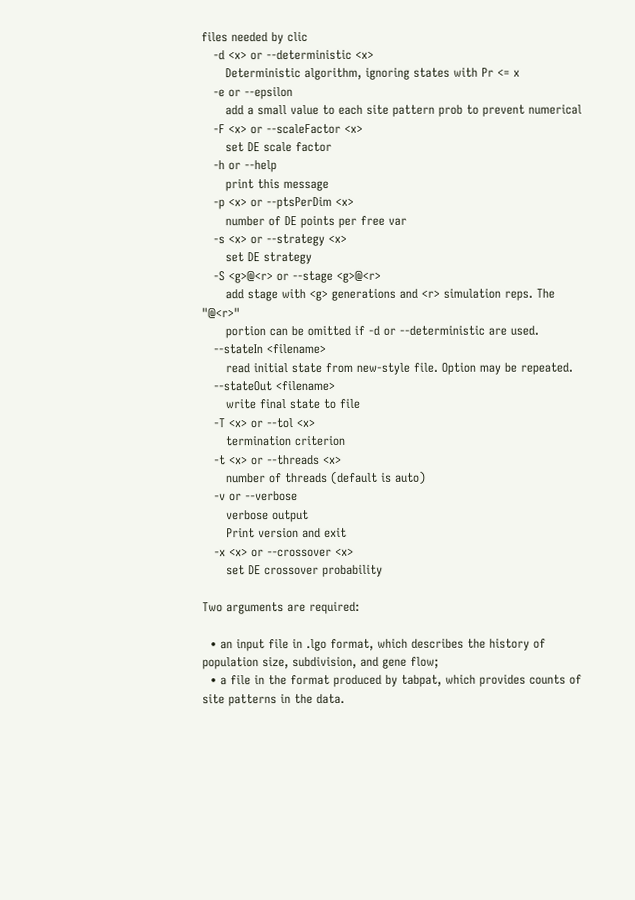files needed by clic
   -d <x> or --deterministic <x>
      Deterministic algorithm, ignoring states with Pr <= x
   -e or --epsilon
      add a small value to each site pattern prob to prevent numerical
   -F <x> or --scaleFactor <x>
      set DE scale factor
   -h or --help
      print this message
   -p <x> or --ptsPerDim <x>
      number of DE points per free var
   -s <x> or --strategy <x>
      set DE strategy
   -S <g>@<r> or --stage <g>@<r>
      add stage with <g> generations and <r> simulation reps. The "@<r>"
      portion can be omitted if -d or --deterministic are used.
   --stateIn <filename>
      read initial state from new-style file. Option may be repeated.
   --stateOut <filename>
      write final state to file
   -T <x> or --tol <x>
      termination criterion
   -t <x> or --threads <x>
      number of threads (default is auto)
   -v or --verbose
      verbose output
      Print version and exit
   -x <x> or --crossover <x>
      set DE crossover probability

Two arguments are required:

  • an input file in .lgo format, which describes the history of population size, subdivision, and gene flow;
  • a file in the format produced by tabpat, which provides counts of site patterns in the data.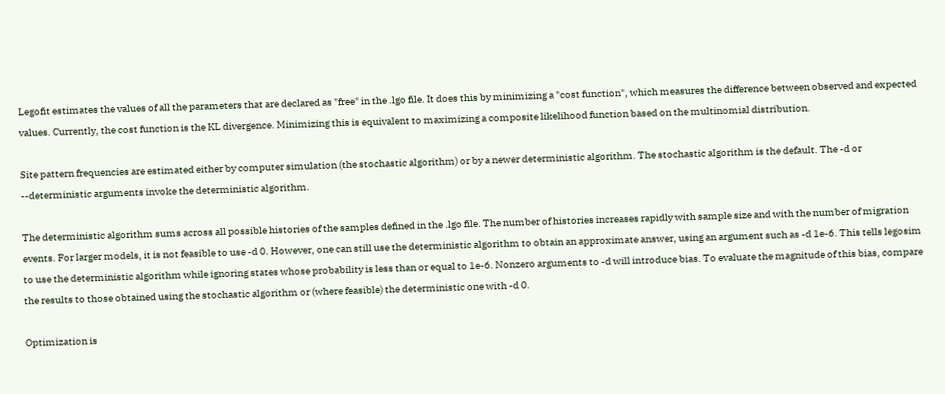Legofit estimates the values of all the parameters that are declared as "free" in the .lgo file. It does this by minimizing a "cost function", which measures the difference between observed and expected values. Currently, the cost function is the KL divergence. Minimizing this is equivalent to maximizing a composite likelihood function based on the multinomial distribution.

Site pattern frequencies are estimated either by computer simulation (the stochastic algorithm) or by a newer deterministic algorithm. The stochastic algorithm is the default. The -d or --deterministic arguments invoke the deterministic algorithm.

The deterministic algorithm sums across all possible histories of the samples defined in the .lgo file. The number of histories increases rapidly with sample size and with the number of migration events. For larger models, it is not feasible to use -d 0. However, one can still use the deterministic algorithm to obtain an approximate answer, using an argument such as -d 1e-6. This tells legosim to use the deterministic algorithm while ignoring states whose probability is less than or equal to 1e-6. Nonzero arguments to -d will introduce bias. To evaluate the magnitude of this bias, compare the results to those obtained using the stochastic algorithm or (where feasible) the deterministic one with -d 0.

Optimization is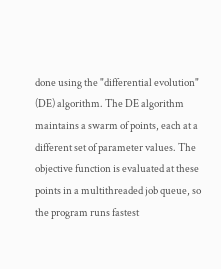done using the "differential evolution" (DE) algorithm. The DE algorithm maintains a swarm of points, each at a different set of parameter values. The objective function is evaluated at these points in a multithreaded job queue, so the program runs fastest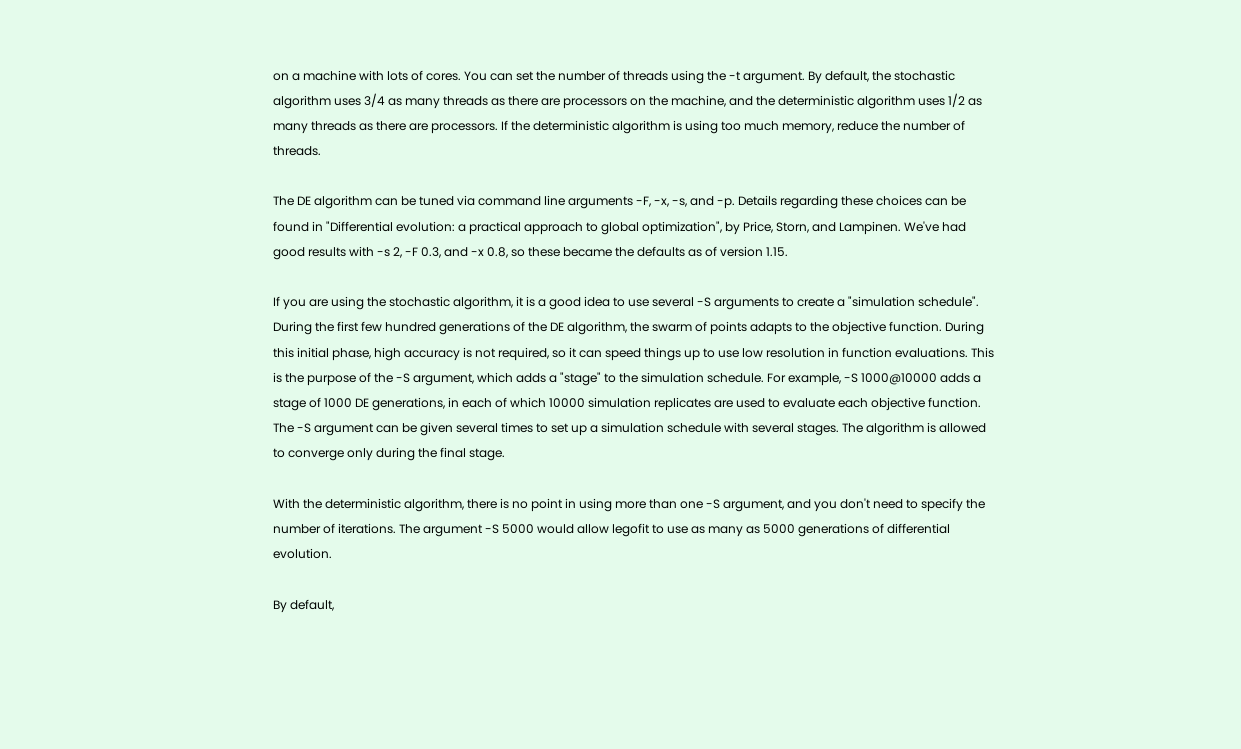on a machine with lots of cores. You can set the number of threads using the -t argument. By default, the stochastic algorithm uses 3/4 as many threads as there are processors on the machine, and the deterministic algorithm uses 1/2 as many threads as there are processors. If the deterministic algorithm is using too much memory, reduce the number of threads.

The DE algorithm can be tuned via command line arguments -F, -x, -s, and -p. Details regarding these choices can be found in "Differential evolution: a practical approach to global optimization", by Price, Storn, and Lampinen. We've had good results with -s 2, -F 0.3, and -x 0.8, so these became the defaults as of version 1.15.

If you are using the stochastic algorithm, it is a good idea to use several -S arguments to create a "simulation schedule". During the first few hundred generations of the DE algorithm, the swarm of points adapts to the objective function. During this initial phase, high accuracy is not required, so it can speed things up to use low resolution in function evaluations. This is the purpose of the -S argument, which adds a "stage" to the simulation schedule. For example, -S 1000@10000 adds a stage of 1000 DE generations, in each of which 10000 simulation replicates are used to evaluate each objective function. The -S argument can be given several times to set up a simulation schedule with several stages. The algorithm is allowed to converge only during the final stage.

With the deterministic algorithm, there is no point in using more than one -S argument, and you don't need to specify the number of iterations. The argument -S 5000 would allow legofit to use as many as 5000 generations of differential evolution.

By default,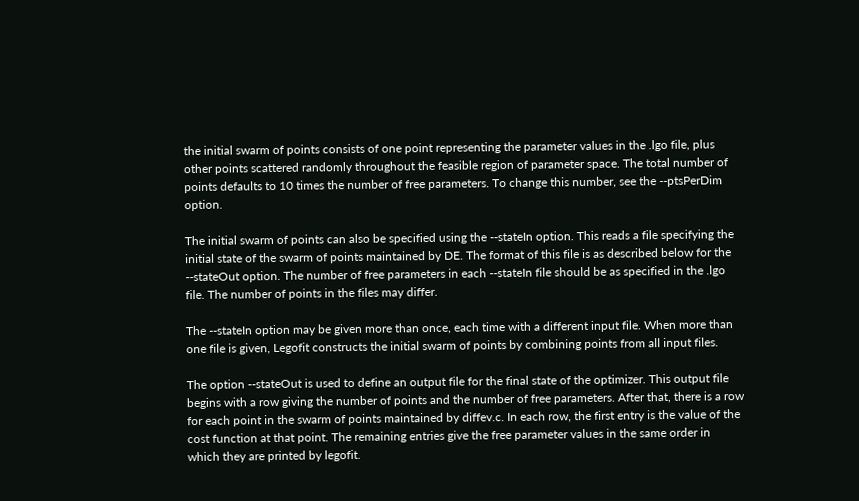the initial swarm of points consists of one point representing the parameter values in the .lgo file, plus other points scattered randomly throughout the feasible region of parameter space. The total number of points defaults to 10 times the number of free parameters. To change this number, see the --ptsPerDim option.

The initial swarm of points can also be specified using the --stateIn option. This reads a file specifying the initial state of the swarm of points maintained by DE. The format of this file is as described below for the --stateOut option. The number of free parameters in each --stateIn file should be as specified in the .lgo file. The number of points in the files may differ.

The --stateIn option may be given more than once, each time with a different input file. When more than one file is given, Legofit constructs the initial swarm of points by combining points from all input files.

The option --stateOut is used to define an output file for the final state of the optimizer. This output file begins with a row giving the number of points and the number of free parameters. After that, there is a row for each point in the swarm of points maintained by diffev.c. In each row, the first entry is the value of the cost function at that point. The remaining entries give the free parameter values in the same order in which they are printed by legofit.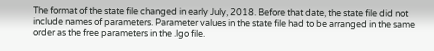The format of the state file changed in early July, 2018. Before that date, the state file did not include names of parameters. Parameter values in the state file had to be arranged in the same order as the free parameters in the .lgo file.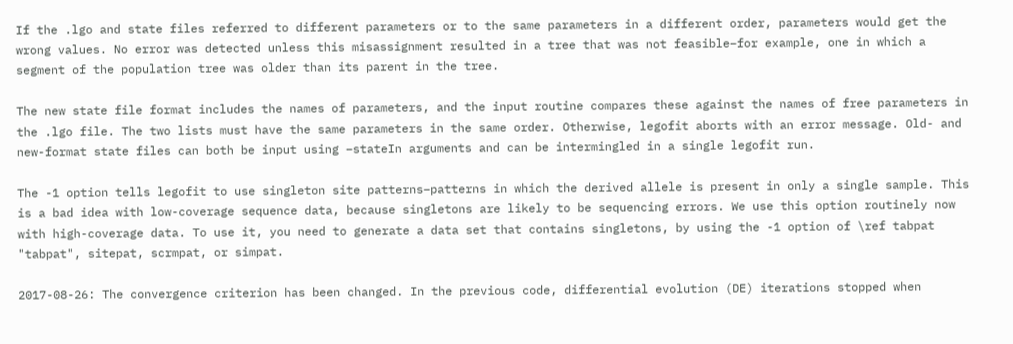If the .lgo and state files referred to different parameters or to the same parameters in a different order, parameters would get the wrong values. No error was detected unless this misassignment resulted in a tree that was not feasible–for example, one in which a segment of the population tree was older than its parent in the tree.

The new state file format includes the names of parameters, and the input routine compares these against the names of free parameters in the .lgo file. The two lists must have the same parameters in the same order. Otherwise, legofit aborts with an error message. Old- and new-format state files can both be input using –stateIn arguments and can be intermingled in a single legofit run.

The -1 option tells legofit to use singleton site patterns–patterns in which the derived allele is present in only a single sample. This is a bad idea with low-coverage sequence data, because singletons are likely to be sequencing errors. We use this option routinely now with high-coverage data. To use it, you need to generate a data set that contains singletons, by using the -1 option of \ref tabpat "tabpat", sitepat, scrmpat, or simpat.

2017-08-26: The convergence criterion has been changed. In the previous code, differential evolution (DE) iterations stopped when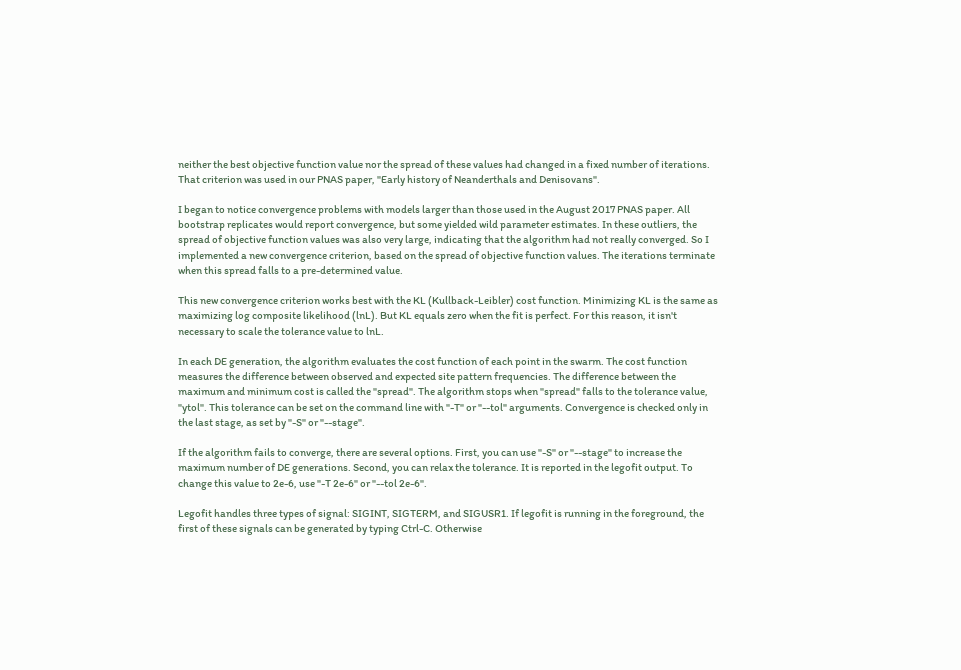neither the best objective function value nor the spread of these values had changed in a fixed number of iterations. That criterion was used in our PNAS paper, "Early history of Neanderthals and Denisovans".

I began to notice convergence problems with models larger than those used in the August 2017 PNAS paper. All bootstrap replicates would report convergence, but some yielded wild parameter estimates. In these outliers, the spread of objective function values was also very large, indicating that the algorithm had not really converged. So I implemented a new convergence criterion, based on the spread of objective function values. The iterations terminate when this spread falls to a pre-determined value.

This new convergence criterion works best with the KL (Kullback-Leibler) cost function. Minimizing KL is the same as maximizing log composite likelihood (lnL). But KL equals zero when the fit is perfect. For this reason, it isn't necessary to scale the tolerance value to lnL.

In each DE generation, the algorithm evaluates the cost function of each point in the swarm. The cost function measures the difference between observed and expected site pattern frequencies. The difference between the maximum and minimum cost is called the "spread". The algorithm stops when "spread" falls to the tolerance value, "ytol". This tolerance can be set on the command line with "-T" or "--tol" arguments. Convergence is checked only in the last stage, as set by "-S" or "--stage".

If the algorithm fails to converge, there are several options. First, you can use "-S" or "--stage" to increase the maximum number of DE generations. Second, you can relax the tolerance. It is reported in the legofit output. To change this value to 2e-6, use "-T 2e-6" or "--tol 2e-6".

Legofit handles three types of signal: SIGINT, SIGTERM, and SIGUSR1. If legofit is running in the foreground, the first of these signals can be generated by typing Ctrl-C. Otherwise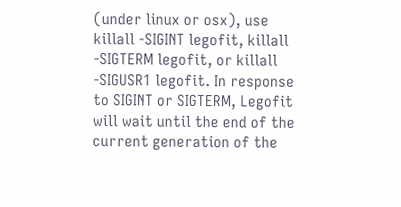(under linux or osx), use killall -SIGINT legofit, killall -SIGTERM legofit, or killall -SIGUSR1 legofit. In response to SIGINT or SIGTERM, Legofit will wait until the end of the current generation of the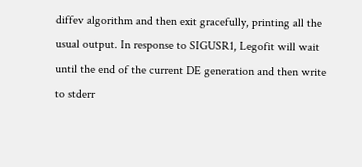diffev algorithm and then exit gracefully, printing all the usual output. In response to SIGUSR1, Legofit will wait until the end of the current DE generation and then write to stderr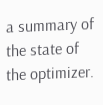a summary of the state of the optimizer.